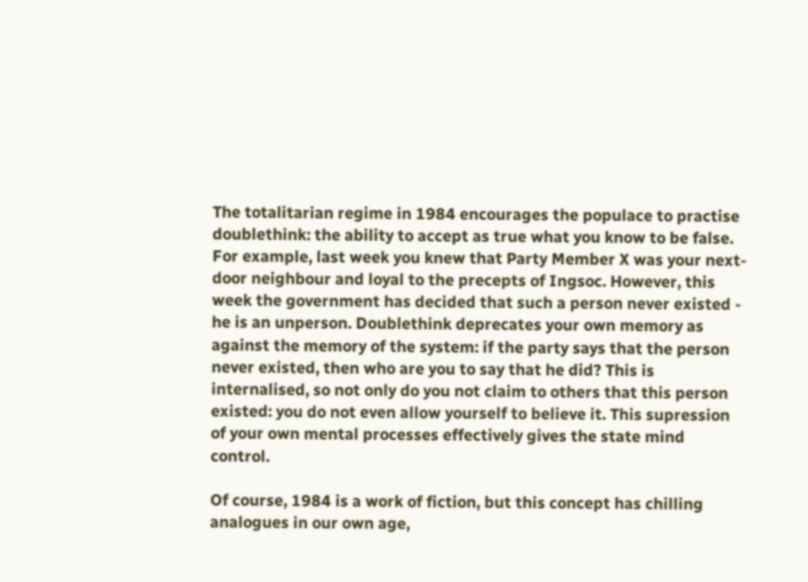The totalitarian regime in 1984 encourages the populace to practise doublethink: the ability to accept as true what you know to be false. For example, last week you knew that Party Member X was your next-door neighbour and loyal to the precepts of Ingsoc. However, this week the government has decided that such a person never existed - he is an unperson. Doublethink deprecates your own memory as against the memory of the system: if the party says that the person never existed, then who are you to say that he did? This is internalised, so not only do you not claim to others that this person existed: you do not even allow yourself to believe it. This supression of your own mental processes effectively gives the state mind control.

Of course, 1984 is a work of fiction, but this concept has chilling analogues in our own age,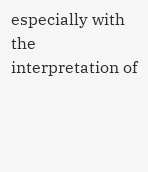especially with the interpretation of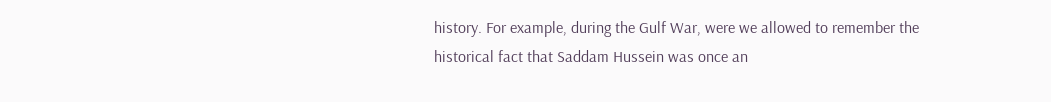history. For example, during the Gulf War, were we allowed to remember the historical fact that Saddam Hussein was once an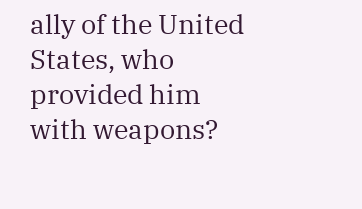ally of the United States, who provided him with weapons?